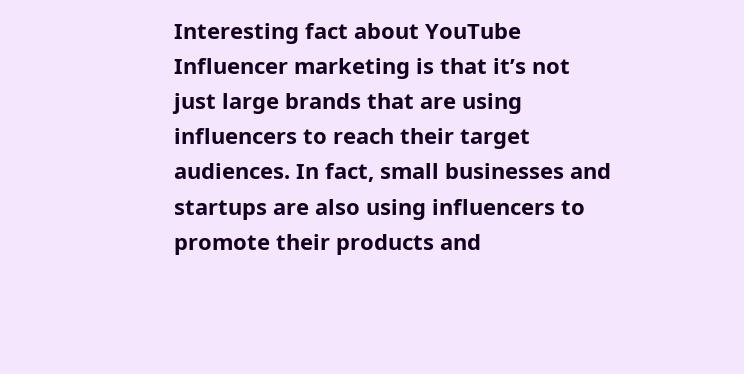Interesting fact about YouTube Influencer marketing is that it’s not just large brands that are using influencers to reach their target audiences. In fact, small businesses and startups are also using influencers to promote their products and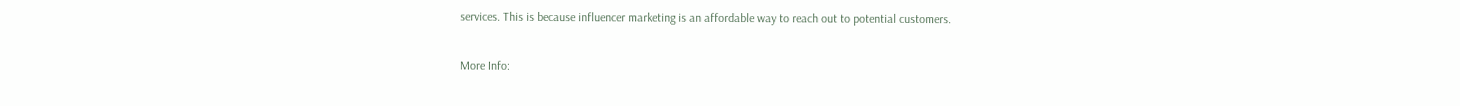services. This is because influencer marketing is an affordable way to reach out to potential customers.

More Info: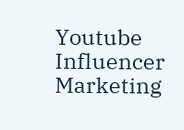Youtube Influencer Marketing